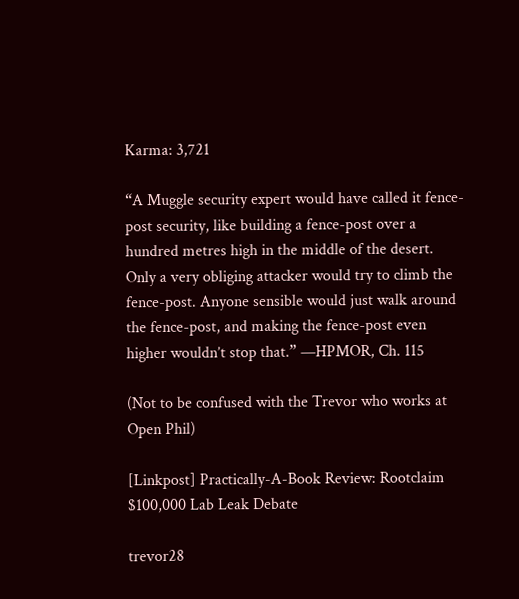Karma: 3,721

“A Muggle security expert would have called it fence-post security, like building a fence-post over a hundred metres high in the middle of the desert. Only a very obliging attacker would try to climb the fence-post. Anyone sensible would just walk around the fence-post, and making the fence-post even higher wouldn’t stop that.” —HPMOR, Ch. 115

(Not to be confused with the Trevor who works at Open Phil)

[Linkpost] Practically-A-Book Review: Rootclaim $100,000 Lab Leak Debate

trevor28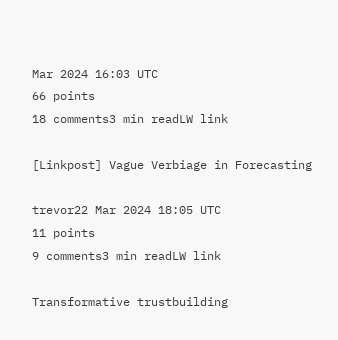Mar 2024 16:03 UTC
66 points
18 comments3 min readLW link

[Linkpost] Vague Verbiage in Forecasting

trevor22 Mar 2024 18:05 UTC
11 points
9 comments3 min readLW link

Transformative trustbuilding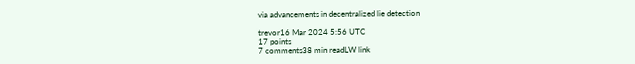via advancements in decentralized lie detection

trevor16 Mar 2024 5:56 UTC
17 points
7 comments38 min readLW link